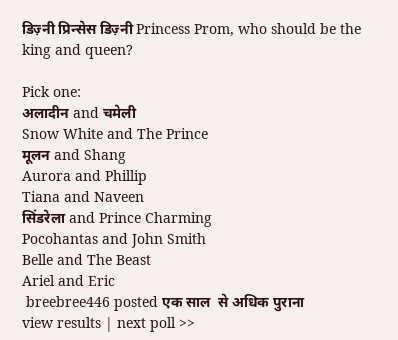डिज़्नी प्रिन्सेस डिज़्नी Princess Prom, who should be the king and queen?

Pick one:
अलादीन and चमेली
Snow White and The Prince
मूलन and Shang
Aurora and Phillip
Tiana and Naveen
सिंडरेला and Prince Charming
Pocohantas and John Smith
Belle and The Beast
Ariel and Eric
 breebree446 posted एक साल  से अधिक पुराना
view results | next poll >>